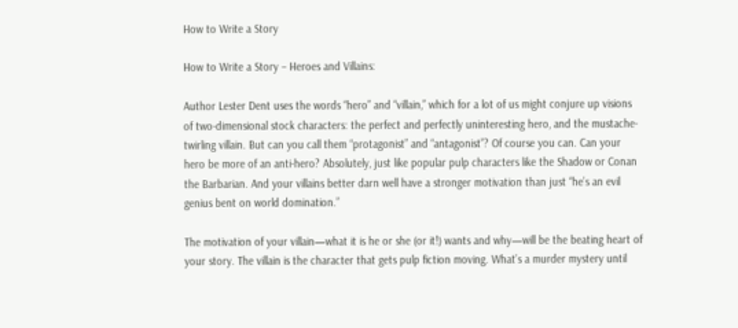How to Write a Story

How to Write a Story – Heroes and Villains:

Author Lester Dent uses the words “hero” and “villain,” which for a lot of us might conjure up visions of two-dimensional stock characters: the perfect and perfectly uninteresting hero, and the mustache-twirling villain. But can you call them “protagonist” and “antagonist”? Of course you can. Can your hero be more of an anti-hero? Absolutely, just like popular pulp characters like the Shadow or Conan the Barbarian. And your villains better darn well have a stronger motivation than just “he’s an evil genius bent on world domination.”

The motivation of your villain—what it is he or she (or it!) wants and why—will be the beating heart of your story. The villain is the character that gets pulp fiction moving. What’s a murder mystery until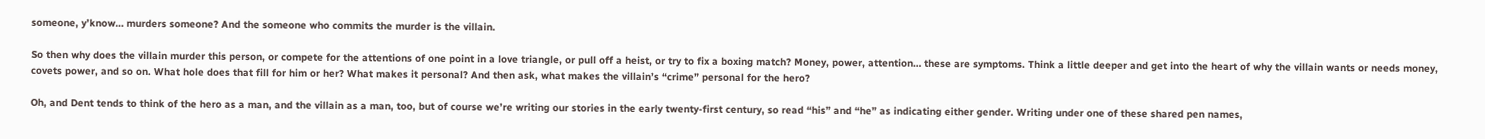someone, y’know… murders someone? And the someone who commits the murder is the villain.

So then why does the villain murder this person, or compete for the attentions of one point in a love triangle, or pull off a heist, or try to fix a boxing match? Money, power, attention… these are symptoms. Think a little deeper and get into the heart of why the villain wants or needs money, covets power, and so on. What hole does that fill for him or her? What makes it personal? And then ask, what makes the villain’s “crime” personal for the hero?

Oh, and Dent tends to think of the hero as a man, and the villain as a man, too, but of course we’re writing our stories in the early twenty-first century, so read “his” and “he” as indicating either gender. Writing under one of these shared pen names,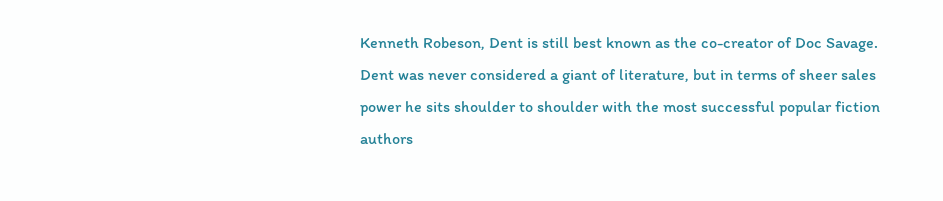Kenneth Robeson, Dent is still best known as the co-creator of Doc Savage. Dent was never considered a giant of literature, but in terms of sheer sales power he sits shoulder to shoulder with the most successful popular fiction authors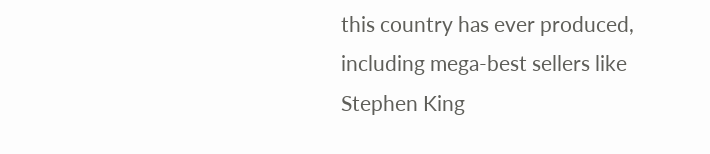this country has ever produced, including mega-best sellers like Stephen King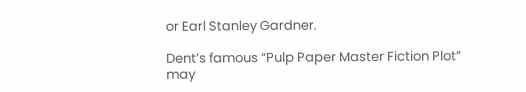or Earl Stanley Gardner.

Dent’s famous “Pulp Paper Master Fiction Plot” may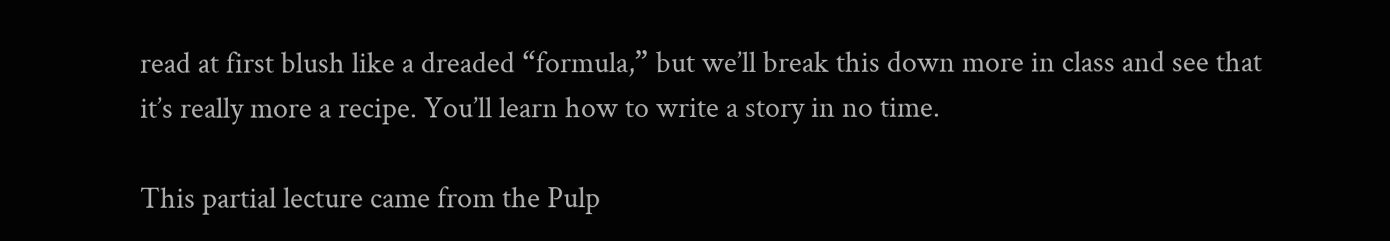read at first blush like a dreaded “formula,” but we’ll break this down more in class and see that it’s really more a recipe. You’ll learn how to write a story in no time.

This partial lecture came from the Pulp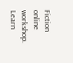Fiction online workshop. Learn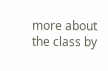more about the class by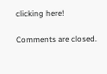clicking here!

Comments are closed.